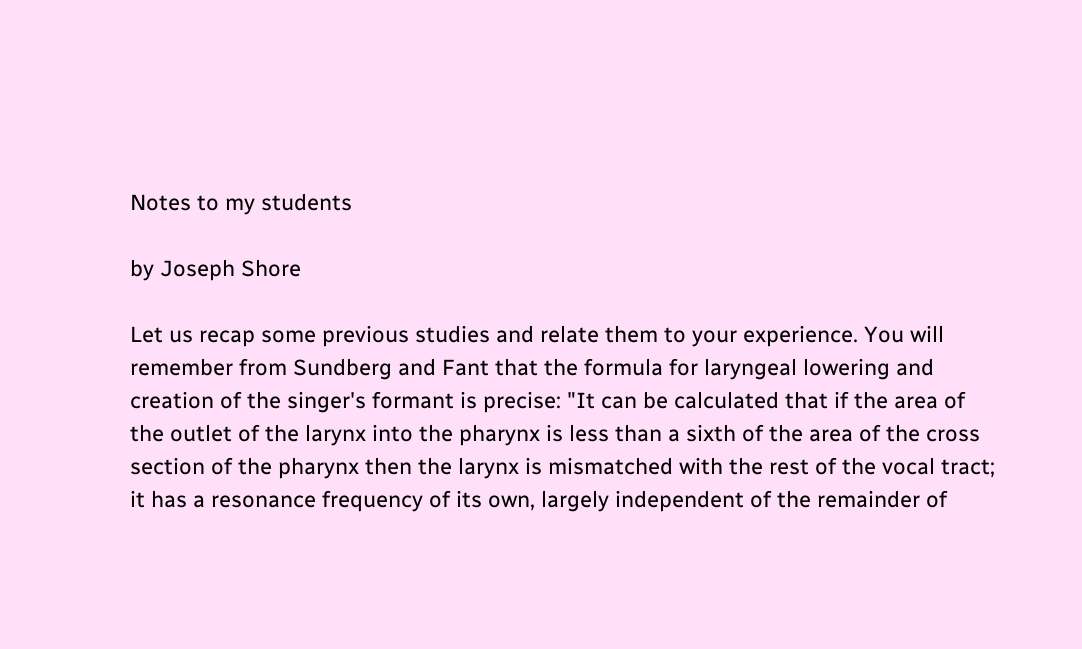Notes to my students

by Joseph Shore

Let us recap some previous studies and relate them to your experience. You will remember from Sundberg and Fant that the formula for laryngeal lowering and creation of the singer's formant is precise: "It can be calculated that if the area of the outlet of the larynx into the pharynx is less than a sixth of the area of the cross section of the pharynx then the larynx is mismatched with the rest of the vocal tract; it has a resonance frequency of its own, largely independent of the remainder of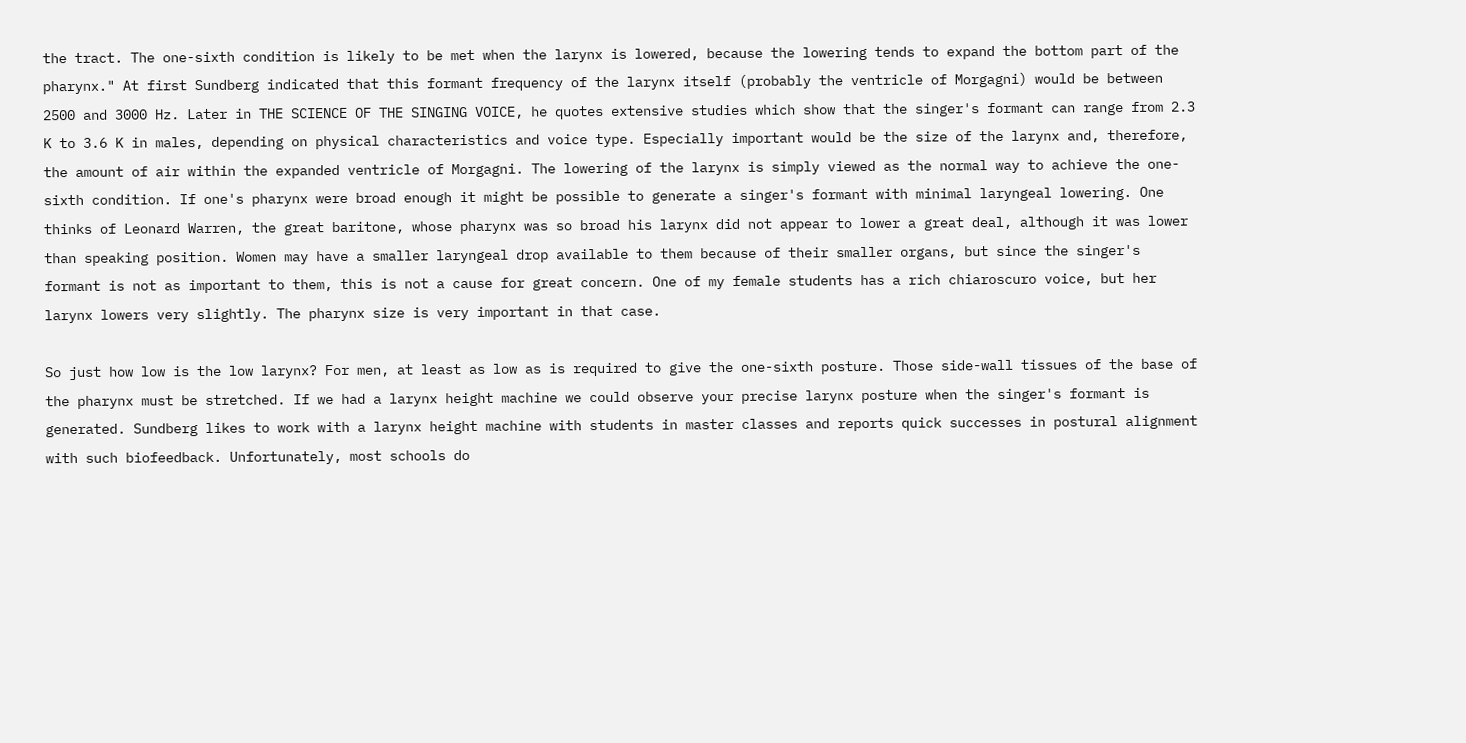the tract. The one-sixth condition is likely to be met when the larynx is lowered, because the lowering tends to expand the bottom part of the pharynx." At first Sundberg indicated that this formant frequency of the larynx itself (probably the ventricle of Morgagni) would be between 2500 and 3000 Hz. Later in THE SCIENCE OF THE SINGING VOICE, he quotes extensive studies which show that the singer's formant can range from 2.3 K to 3.6 K in males, depending on physical characteristics and voice type. Especially important would be the size of the larynx and, therefore, the amount of air within the expanded ventricle of Morgagni. The lowering of the larynx is simply viewed as the normal way to achieve the one-sixth condition. If one's pharynx were broad enough it might be possible to generate a singer's formant with minimal laryngeal lowering. One thinks of Leonard Warren, the great baritone, whose pharynx was so broad his larynx did not appear to lower a great deal, although it was lower than speaking position. Women may have a smaller laryngeal drop available to them because of their smaller organs, but since the singer's formant is not as important to them, this is not a cause for great concern. One of my female students has a rich chiaroscuro voice, but her larynx lowers very slightly. The pharynx size is very important in that case.

So just how low is the low larynx? For men, at least as low as is required to give the one-sixth posture. Those side-wall tissues of the base of the pharynx must be stretched. If we had a larynx height machine we could observe your precise larynx posture when the singer's formant is generated. Sundberg likes to work with a larynx height machine with students in master classes and reports quick successes in postural alignment with such biofeedback. Unfortunately, most schools do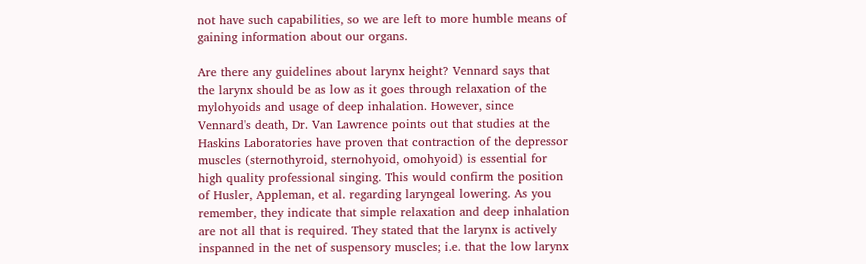not have such capabilities, so we are left to more humble means of gaining information about our organs.

Are there any guidelines about larynx height? Vennard says that the larynx should be as low as it goes through relaxation of the mylohyoids and usage of deep inhalation. However, since Vennard's death, Dr. Van Lawrence points out that studies at the Haskins Laboratories have proven that contraction of the depressor muscles (sternothyroid, sternohyoid, omohyoid) is essential for high quality professional singing. This would confirm the position of Husler, Appleman, et al. regarding laryngeal lowering. As you remember, they indicate that simple relaxation and deep inhalation are not all that is required. They stated that the larynx is actively inspanned in the net of suspensory muscles; i.e. that the low larynx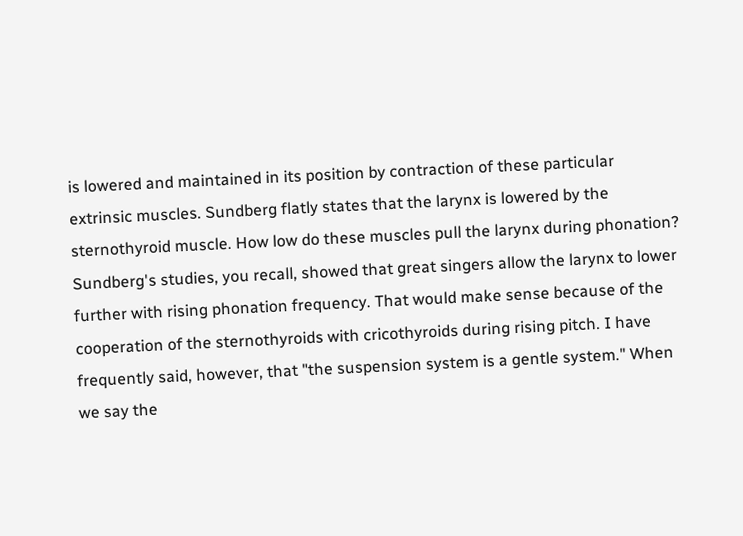is lowered and maintained in its position by contraction of these particular extrinsic muscles. Sundberg flatly states that the larynx is lowered by the sternothyroid muscle. How low do these muscles pull the larynx during phonation? Sundberg's studies, you recall, showed that great singers allow the larynx to lower further with rising phonation frequency. That would make sense because of the cooperation of the sternothyroids with cricothyroids during rising pitch. I have frequently said, however, that "the suspension system is a gentle system." When we say the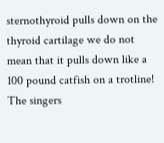sternothyroid pulls down on the thyroid cartilage we do not mean that it pulls down like a 100 pound catfish on a trotline! The singers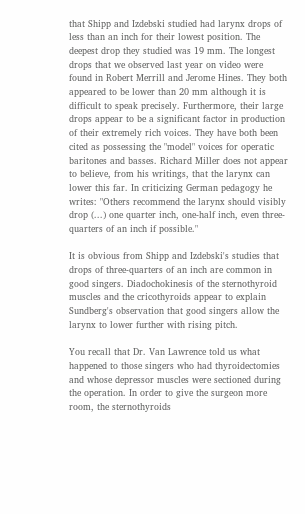that Shipp and Izdebski studied had larynx drops of less than an inch for their lowest position. The deepest drop they studied was 19 mm. The longest drops that we observed last year on video were found in Robert Merrill and Jerome Hines. They both appeared to be lower than 20 mm although it is difficult to speak precisely. Furthermore, their large drops appear to be a significant factor in production of their extremely rich voices. They have both been cited as possessing the "model" voices for operatic baritones and basses. Richard Miller does not appear to believe, from his writings, that the larynx can lower this far. In criticizing German pedagogy he writes: "Others recommend the larynx should visibly drop (...) one quarter inch, one-half inch, even three-quarters of an inch if possible."

It is obvious from Shipp and Izdebski's studies that drops of three-quarters of an inch are common in good singers. Diadochokinesis of the sternothyroid muscles and the cricothyroids appear to explain Sundberg's observation that good singers allow the larynx to lower further with rising pitch.

You recall that Dr. Van Lawrence told us what happened to those singers who had thyroidectomies and whose depressor muscles were sectioned during the operation. In order to give the surgeon more room, the sternothyroids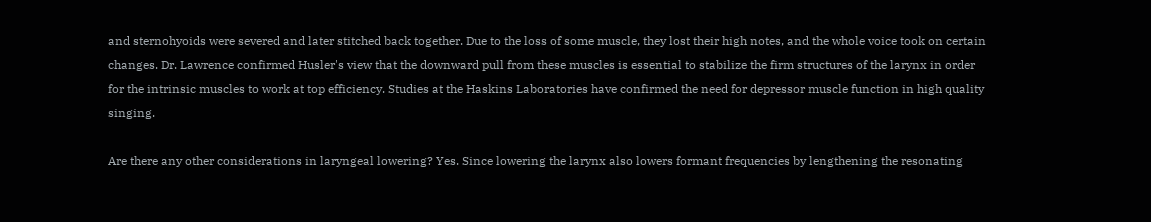and sternohyoids were severed and later stitched back together. Due to the loss of some muscle, they lost their high notes, and the whole voice took on certain changes. Dr. Lawrence confirmed Husler's view that the downward pull from these muscles is essential to stabilize the firm structures of the larynx in order for the intrinsic muscles to work at top efficiency. Studies at the Haskins Laboratories have confirmed the need for depressor muscle function in high quality singing.

Are there any other considerations in laryngeal lowering? Yes. Since lowering the larynx also lowers formant frequencies by lengthening the resonating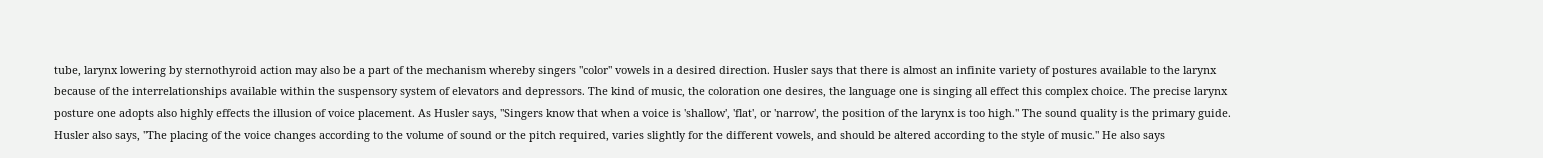tube, larynx lowering by sternothyroid action may also be a part of the mechanism whereby singers "color" vowels in a desired direction. Husler says that there is almost an infinite variety of postures available to the larynx because of the interrelationships available within the suspensory system of elevators and depressors. The kind of music, the coloration one desires, the language one is singing all effect this complex choice. The precise larynx posture one adopts also highly effects the illusion of voice placement. As Husler says, "Singers know that when a voice is 'shallow', 'flat', or 'narrow', the position of the larynx is too high." The sound quality is the primary guide. Husler also says, "The placing of the voice changes according to the volume of sound or the pitch required, varies slightly for the different vowels, and should be altered according to the style of music." He also says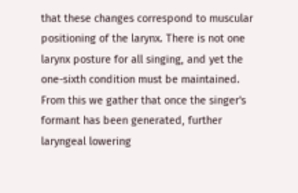that these changes correspond to muscular positioning of the larynx. There is not one larynx posture for all singing, and yet the one-sixth condition must be maintained. From this we gather that once the singer's formant has been generated, further laryngeal lowering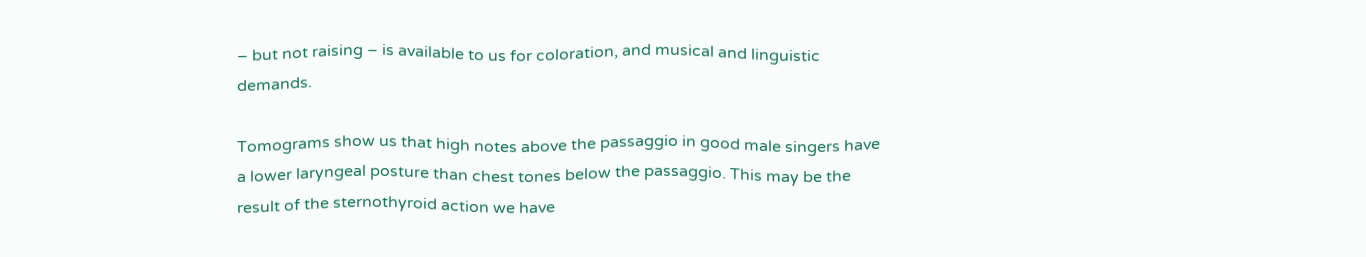– but not raising – is available to us for coloration, and musical and linguistic demands.

Tomograms show us that high notes above the passaggio in good male singers have a lower laryngeal posture than chest tones below the passaggio. This may be the result of the sternothyroid action we have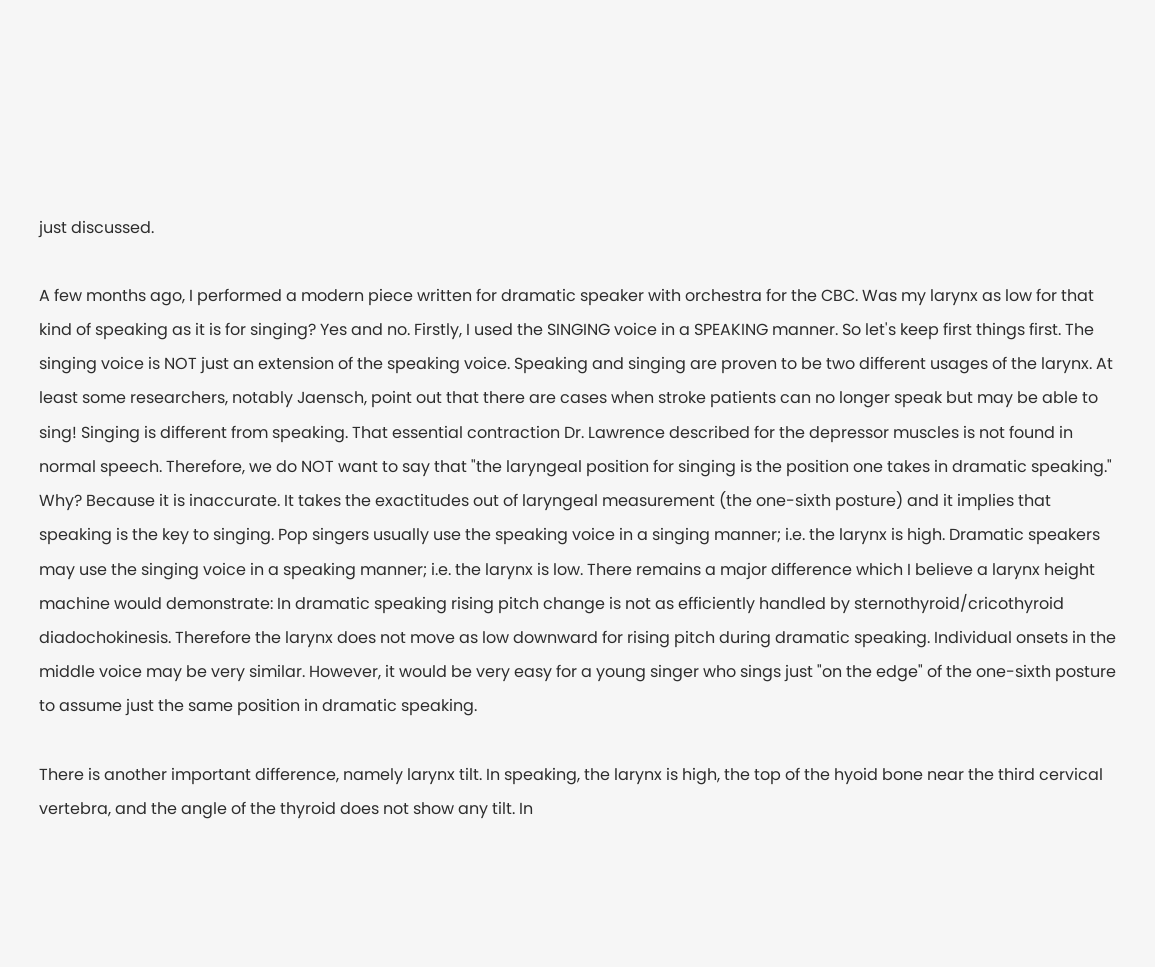just discussed.

A few months ago, I performed a modern piece written for dramatic speaker with orchestra for the CBC. Was my larynx as low for that kind of speaking as it is for singing? Yes and no. Firstly, I used the SINGING voice in a SPEAKING manner. So let's keep first things first. The singing voice is NOT just an extension of the speaking voice. Speaking and singing are proven to be two different usages of the larynx. At least some researchers, notably Jaensch, point out that there are cases when stroke patients can no longer speak but may be able to sing! Singing is different from speaking. That essential contraction Dr. Lawrence described for the depressor muscles is not found in normal speech. Therefore, we do NOT want to say that "the laryngeal position for singing is the position one takes in dramatic speaking." Why? Because it is inaccurate. It takes the exactitudes out of laryngeal measurement (the one-sixth posture) and it implies that speaking is the key to singing. Pop singers usually use the speaking voice in a singing manner; i.e. the larynx is high. Dramatic speakers may use the singing voice in a speaking manner; i.e. the larynx is low. There remains a major difference which I believe a larynx height machine would demonstrate: In dramatic speaking rising pitch change is not as efficiently handled by sternothyroid/cricothyroid diadochokinesis. Therefore the larynx does not move as low downward for rising pitch during dramatic speaking. Individual onsets in the middle voice may be very similar. However, it would be very easy for a young singer who sings just "on the edge" of the one-sixth posture to assume just the same position in dramatic speaking.

There is another important difference, namely larynx tilt. In speaking, the larynx is high, the top of the hyoid bone near the third cervical vertebra, and the angle of the thyroid does not show any tilt. In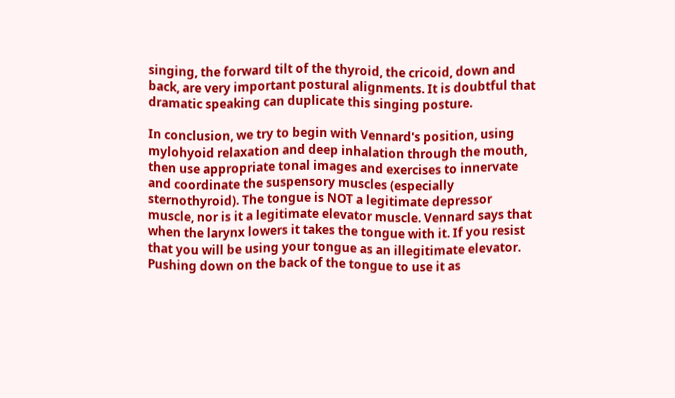singing, the forward tilt of the thyroid, the cricoid, down and back, are very important postural alignments. It is doubtful that dramatic speaking can duplicate this singing posture.

In conclusion, we try to begin with Vennard's position, using mylohyoid relaxation and deep inhalation through the mouth, then use appropriate tonal images and exercises to innervate and coordinate the suspensory muscles (especially sternothyroid). The tongue is NOT a legitimate depressor muscle, nor is it a legitimate elevator muscle. Vennard says that when the larynx lowers it takes the tongue with it. If you resist that you will be using your tongue as an illegitimate elevator. Pushing down on the back of the tongue to use it as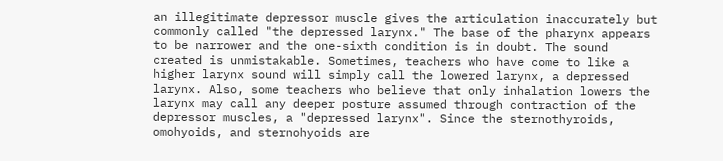an illegitimate depressor muscle gives the articulation inaccurately but commonly called "the depressed larynx." The base of the pharynx appears to be narrower and the one-sixth condition is in doubt. The sound created is unmistakable. Sometimes, teachers who have come to like a higher larynx sound will simply call the lowered larynx, a depressed larynx. Also, some teachers who believe that only inhalation lowers the larynx may call any deeper posture assumed through contraction of the depressor muscles, a "depressed larynx". Since the sternothyroids, omohyoids, and sternohyoids are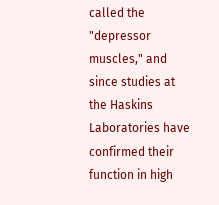called the "depressor muscles," and since studies at the Haskins Laboratories have confirmed their function in high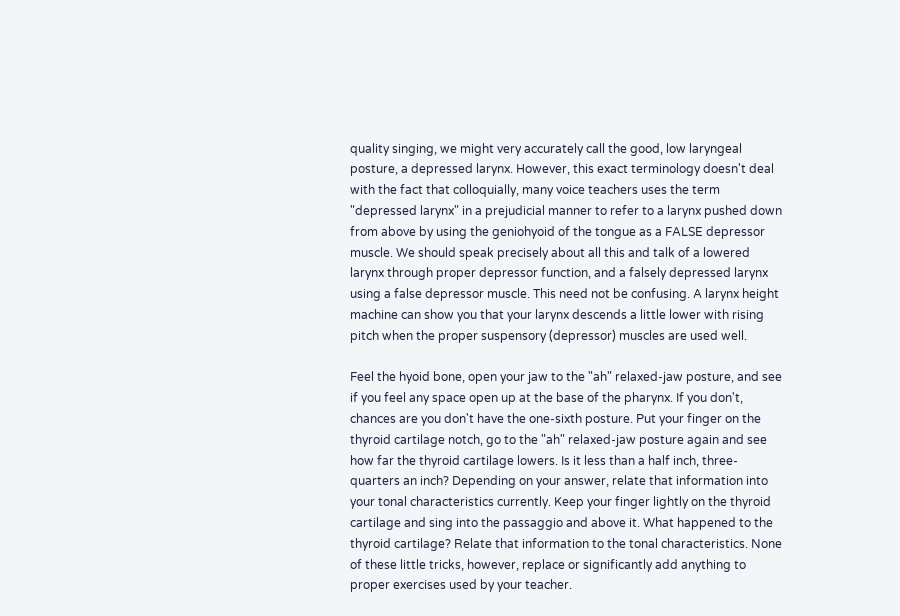quality singing, we might very accurately call the good, low laryngeal posture, a depressed larynx. However, this exact terminology doesn't deal with the fact that colloquially, many voice teachers uses the term "depressed larynx" in a prejudicial manner to refer to a larynx pushed down from above by using the geniohyoid of the tongue as a FALSE depressor muscle. We should speak precisely about all this and talk of a lowered larynx through proper depressor function, and a falsely depressed larynx using a false depressor muscle. This need not be confusing. A larynx height machine can show you that your larynx descends a little lower with rising pitch when the proper suspensory (depressor) muscles are used well.

Feel the hyoid bone, open your jaw to the "ah" relaxed-jaw posture, and see if you feel any space open up at the base of the pharynx. If you don't, chances are you don't have the one-sixth posture. Put your finger on the thyroid cartilage notch, go to the "ah" relaxed-jaw posture again and see how far the thyroid cartilage lowers. Is it less than a half inch, three-quarters an inch? Depending on your answer, relate that information into your tonal characteristics currently. Keep your finger lightly on the thyroid cartilage and sing into the passaggio and above it. What happened to the thyroid cartilage? Relate that information to the tonal characteristics. None of these little tricks, however, replace or significantly add anything to proper exercises used by your teacher.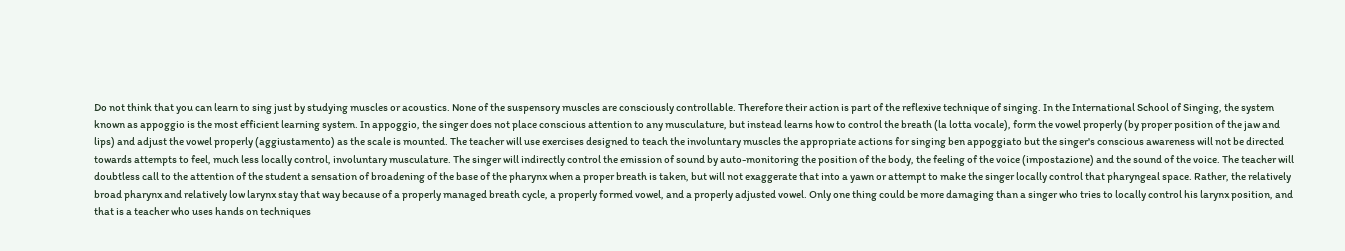Do not think that you can learn to sing just by studying muscles or acoustics. None of the suspensory muscles are consciously controllable. Therefore their action is part of the reflexive technique of singing. In the International School of Singing, the system known as appoggio is the most efficient learning system. In appoggio, the singer does not place conscious attention to any musculature, but instead learns how to control the breath (la lotta vocale), form the vowel properly (by proper position of the jaw and lips) and adjust the vowel properly (aggiustamento) as the scale is mounted. The teacher will use exercises designed to teach the involuntary muscles the appropriate actions for singing ben appoggiato but the singer's conscious awareness will not be directed towards attempts to feel, much less locally control, involuntary musculature. The singer will indirectly control the emission of sound by auto-monitoring the position of the body, the feeling of the voice (impostazione) and the sound of the voice. The teacher will doubtless call to the attention of the student a sensation of broadening of the base of the pharynx when a proper breath is taken, but will not exaggerate that into a yawn or attempt to make the singer locally control that pharyngeal space. Rather, the relatively broad pharynx and relatively low larynx stay that way because of a properly managed breath cycle, a properly formed vowel, and a properly adjusted vowel. Only one thing could be more damaging than a singer who tries to locally control his larynx position, and that is a teacher who uses hands on techniques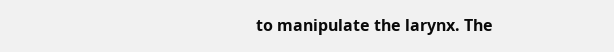to manipulate the larynx. The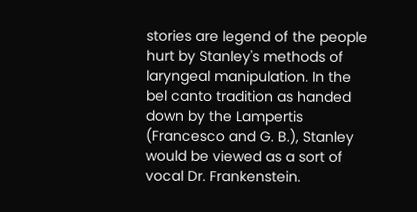stories are legend of the people hurt by Stanley's methods of laryngeal manipulation. In the bel canto tradition as handed down by the Lampertis (Francesco and G. B.), Stanley would be viewed as a sort of vocal Dr. Frankenstein.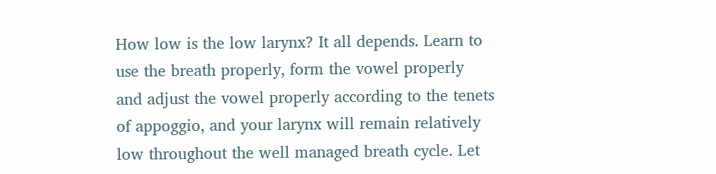How low is the low larynx? It all depends. Learn to use the breath properly, form the vowel properly and adjust the vowel properly according to the tenets of appoggio, and your larynx will remain relatively low throughout the well managed breath cycle. Let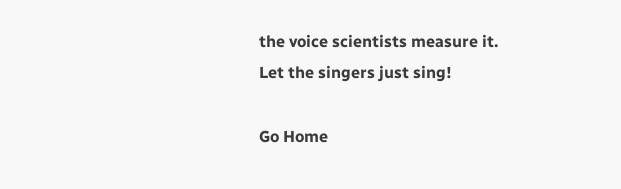the voice scientists measure it. Let the singers just sing!

Go Home